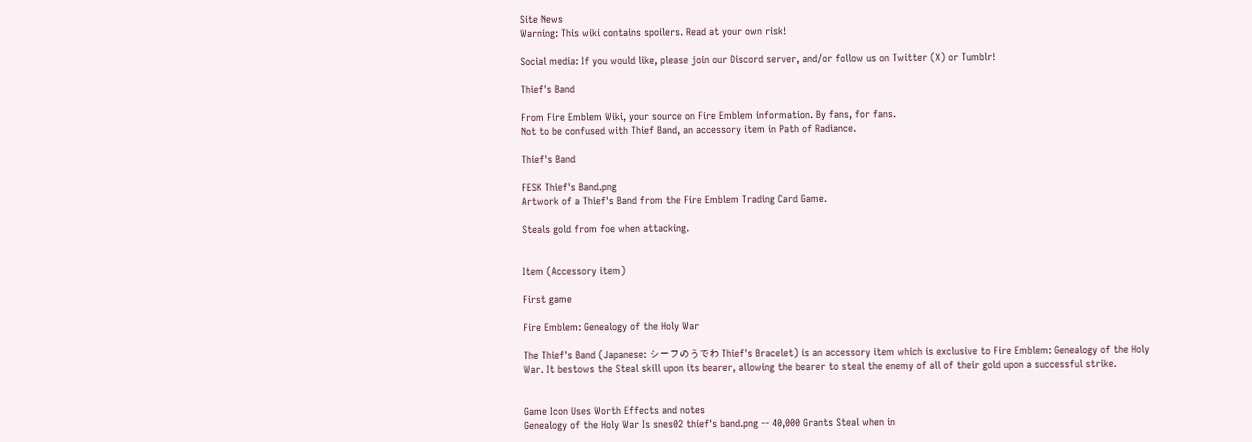Site News
Warning: This wiki contains spoilers. Read at your own risk!

Social media: If you would like, please join our Discord server, and/or follow us on Twitter (X) or Tumblr!

Thief's Band

From Fire Emblem Wiki, your source on Fire Emblem information. By fans, for fans.
Not to be confused with Thief Band, an accessory item in Path of Radiance.

Thief's Band

FESK Thief's Band.png
Artwork of a Thief's Band from the Fire Emblem Trading Card Game.

Steals gold from foe when attacking.


Item (Accessory item)

First game

Fire Emblem: Genealogy of the Holy War

The Thief's Band (Japanese: シーフのうでわ Thief's Bracelet) is an accessory item which is exclusive to Fire Emblem: Genealogy of the Holy War. It bestows the Steal skill upon its bearer, allowing the bearer to steal the enemy of all of their gold upon a successful strike.


Game Icon Uses Worth Effects and notes
Genealogy of the Holy War Is snes02 thief's band.png -- 40,000 Grants Steal when in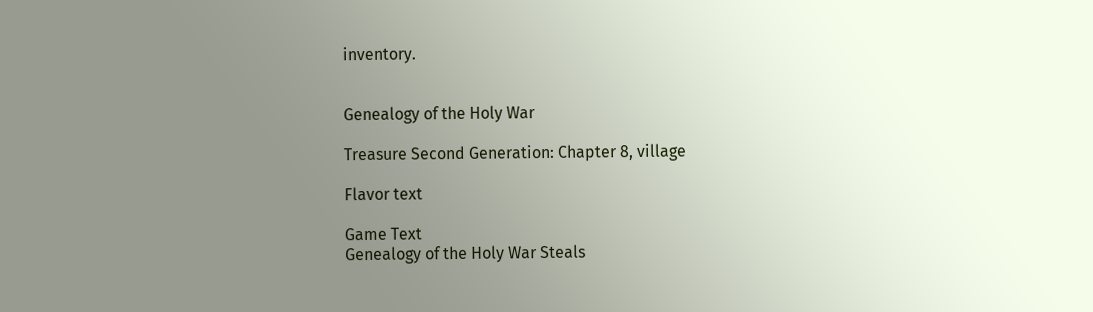inventory.


Genealogy of the Holy War

Treasure Second Generation: Chapter 8, village

Flavor text

Game Text
Genealogy of the Holy War Steals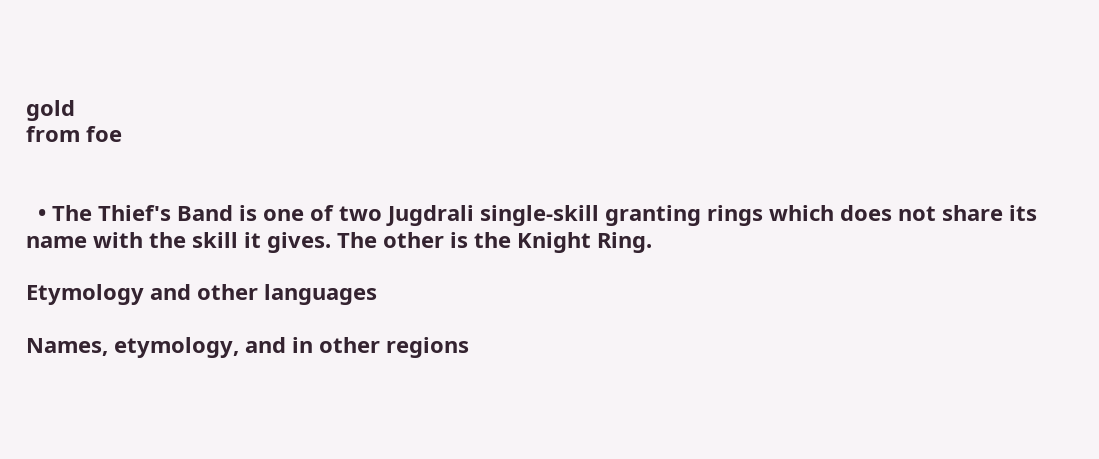gold
from foe


  • The Thief's Band is one of two Jugdrali single-skill granting rings which does not share its name with the skill it gives. The other is the Knight Ring.

Etymology and other languages

Names, etymology, and in other regions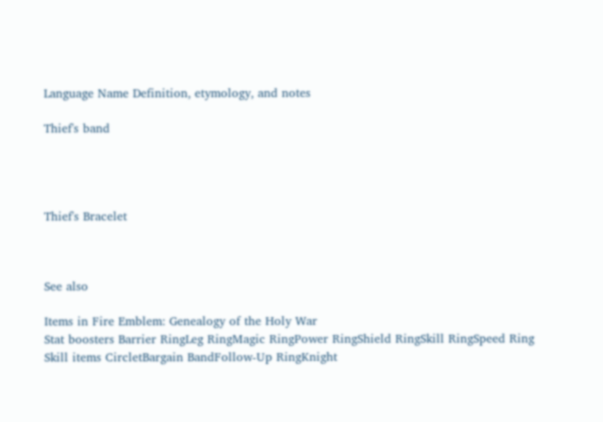Language Name Definition, etymology, and notes

Thief's band




Thief's Bracelet



See also

Items in Fire Emblem: Genealogy of the Holy War
Stat boosters Barrier RingLeg RingMagic RingPower RingShield RingSkill RingSpeed Ring
Skill items CircletBargain BandFollow-Up RingKnight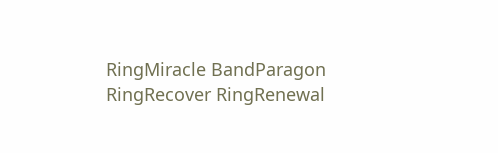RingMiracle BandParagon RingRecover RingRenewal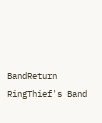BandReturn RingThief's Band